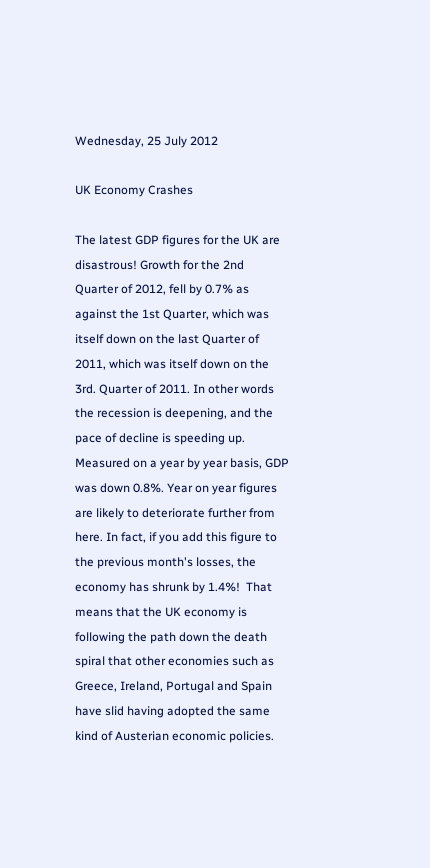Wednesday, 25 July 2012

UK Economy Crashes

The latest GDP figures for the UK are disastrous! Growth for the 2nd Quarter of 2012, fell by 0.7% as against the 1st Quarter, which was itself down on the last Quarter of 2011, which was itself down on the 3rd. Quarter of 2011. In other words the recession is deepening, and the pace of decline is speeding up. Measured on a year by year basis, GDP was down 0.8%. Year on year figures are likely to deteriorate further from here. In fact, if you add this figure to the previous month's losses, the economy has shrunk by 1.4%!  That means that the UK economy is following the path down the death spiral that other economies such as Greece, Ireland, Portugal and Spain have slid having adopted the same kind of Austerian economic policies.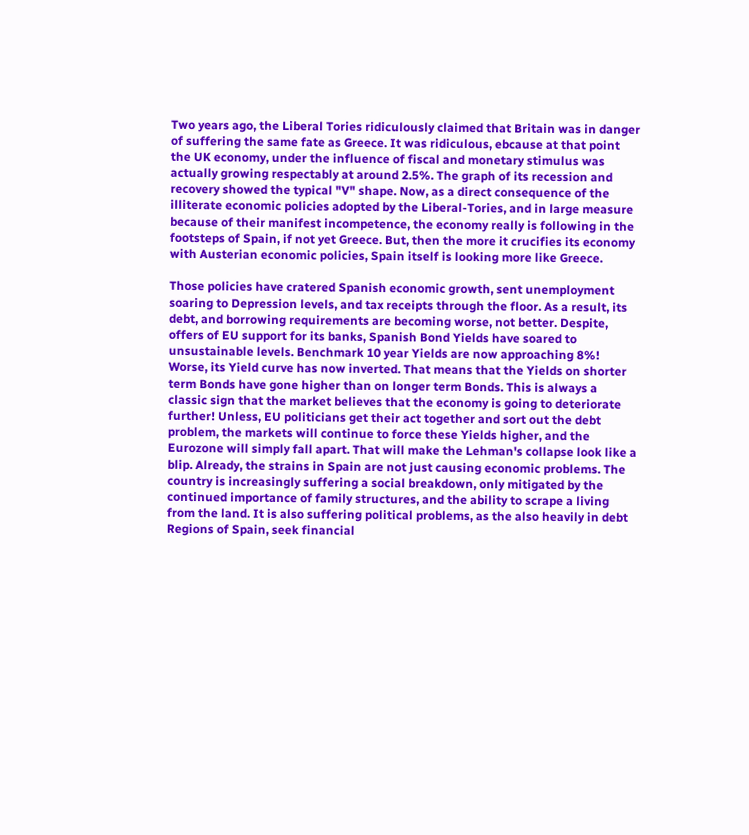Two years ago, the Liberal Tories ridiculously claimed that Britain was in danger of suffering the same fate as Greece. It was ridiculous, ebcause at that point the UK economy, under the influence of fiscal and monetary stimulus was actually growing respectably at around 2.5%. The graph of its recession and recovery showed the typical "V" shape. Now, as a direct consequence of the illiterate economic policies adopted by the Liberal-Tories, and in large measure because of their manifest incompetence, the economy really is following in the footsteps of Spain, if not yet Greece. But, then the more it crucifies its economy with Austerian economic policies, Spain itself is looking more like Greece.

Those policies have cratered Spanish economic growth, sent unemployment soaring to Depression levels, and tax receipts through the floor. As a result, its debt, and borrowing requirements are becoming worse, not better. Despite, offers of EU support for its banks, Spanish Bond Yields have soared to unsustainable levels. Benchmark 10 year Yields are now approaching 8%! Worse, its Yield curve has now inverted. That means that the Yields on shorter term Bonds have gone higher than on longer term Bonds. This is always a classic sign that the market believes that the economy is going to deteriorate further! Unless, EU politicians get their act together and sort out the debt problem, the markets will continue to force these Yields higher, and the Eurozone will simply fall apart. That will make the Lehman's collapse look like a blip. Already, the strains in Spain are not just causing economic problems. The country is increasingly suffering a social breakdown, only mitigated by the continued importance of family structures, and the ability to scrape a living from the land. It is also suffering political problems, as the also heavily in debt Regions of Spain, seek financial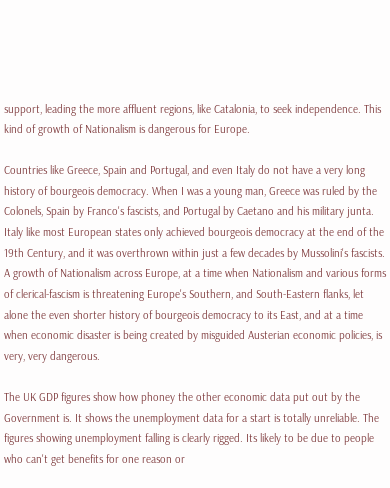support, leading the more affluent regions, like Catalonia, to seek independence. This kind of growth of Nationalism is dangerous for Europe.

Countries like Greece, Spain and Portugal, and even Italy do not have a very long history of bourgeois democracy. When I was a young man, Greece was ruled by the Colonels, Spain by Franco's fascists, and Portugal by Caetano and his military junta. Italy like most European states only achieved bourgeois democracy at the end of the 19th Century, and it was overthrown within just a few decades by Mussolini's fascists. A growth of Nationalism across Europe, at a time when Nationalism and various forms of clerical-fascism is threatening Europe's Southern, and South-Eastern flanks, let alone the even shorter history of bourgeois democracy to its East, and at a time when economic disaster is being created by misguided Austerian economic policies, is very, very dangerous.

The UK GDP figures show how phoney the other economic data put out by the Government is. It shows the unemployment data for a start is totally unreliable. The figures showing unemployment falling is clearly rigged. Its likely to be due to people who can't get benefits for one reason or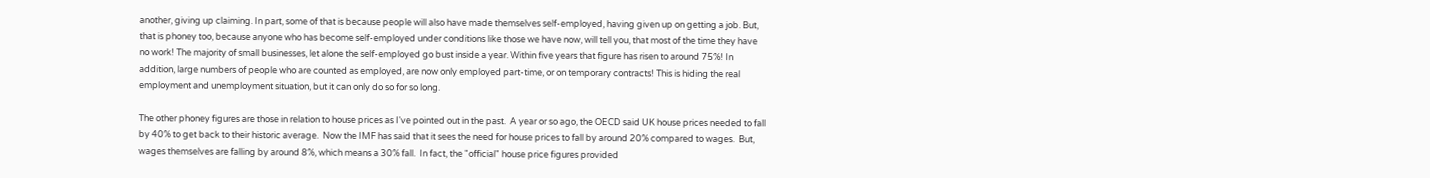another, giving up claiming. In part, some of that is because people will also have made themselves self-employed, having given up on getting a job. But, that is phoney too, because anyone who has become self-employed under conditions like those we have now, will tell you, that most of the time they have no work! The majority of small businesses, let alone the self-employed go bust inside a year. Within five years that figure has risen to around 75%! In addition, large numbers of people who are counted as employed, are now only employed part-time, or on temporary contracts! This is hiding the real employment and unemployment situation, but it can only do so for so long.

The other phoney figures are those in relation to house prices as I've pointed out in the past.  A year or so ago, the OECD said UK house prices needed to fall by 40% to get back to their historic average.  Now the IMF has said that it sees the need for house prices to fall by around 20% compared to wages.  But, wages themselves are falling by around 8%, which means a 30% fall.  In fact, the "official" house price figures provided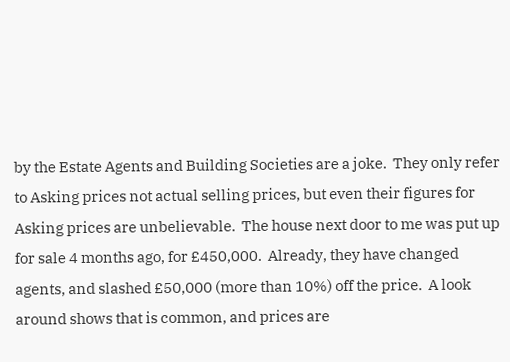by the Estate Agents and Building Societies are a joke.  They only refer to Asking prices not actual selling prices, but even their figures for Asking prices are unbelievable.  The house next door to me was put up for sale 4 months ago, for £450,000.  Already, they have changed agents, and slashed £50,000 (more than 10%) off the price.  A look around shows that is common, and prices are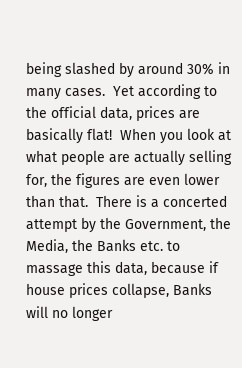being slashed by around 30% in many cases.  Yet according to the official data, prices are basically flat!  When you look at what people are actually selling for, the figures are even lower than that.  There is a concerted attempt by the Government, the Media, the Banks etc. to massage this data, because if house prices collapse, Banks will no longer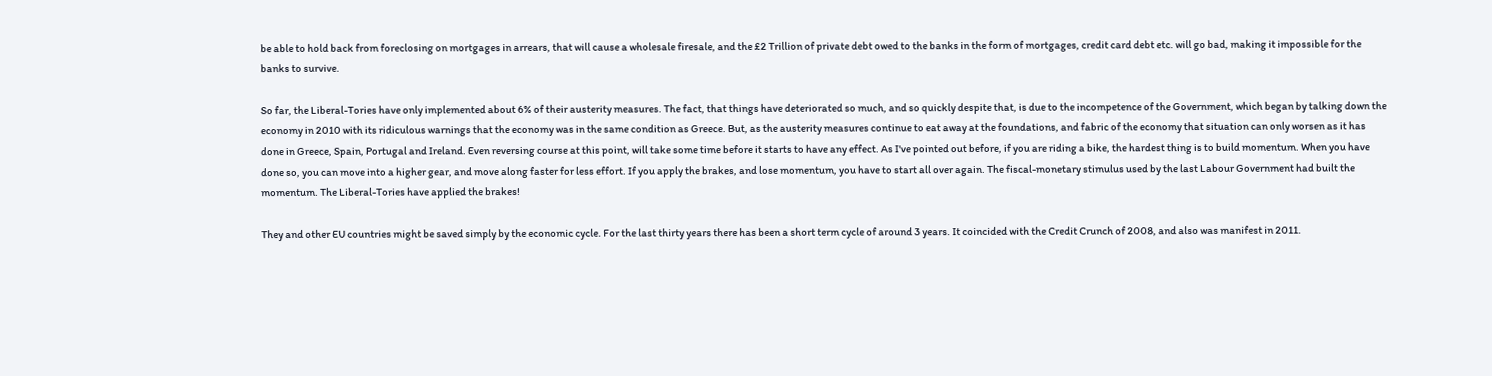be able to hold back from foreclosing on mortgages in arrears, that will cause a wholesale firesale, and the £2 Trillion of private debt owed to the banks in the form of mortgages, credit card debt etc. will go bad, making it impossible for the banks to survive.

So far, the Liberal-Tories have only implemented about 6% of their austerity measures. The fact, that things have deteriorated so much, and so quickly despite that, is due to the incompetence of the Government, which began by talking down the economy in 2010 with its ridiculous warnings that the economy was in the same condition as Greece. But, as the austerity measures continue to eat away at the foundations, and fabric of the economy that situation can only worsen as it has done in Greece, Spain, Portugal and Ireland. Even reversing course at this point, will take some time before it starts to have any effect. As I've pointed out before, if you are riding a bike, the hardest thing is to build momentum. When you have done so, you can move into a higher gear, and move along faster for less effort. If you apply the brakes, and lose momentum, you have to start all over again. The fiscal-monetary stimulus used by the last Labour Government had built the momentum. The Liberal-Tories have applied the brakes!

They and other EU countries might be saved simply by the economic cycle. For the last thirty years there has been a short term cycle of around 3 years. It coincided with the Credit Crunch of 2008, and also was manifest in 2011.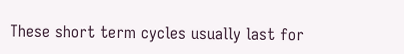These short term cycles usually last for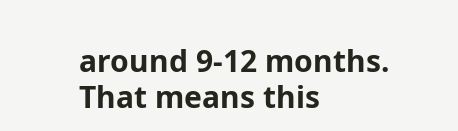around 9-12 months. That means this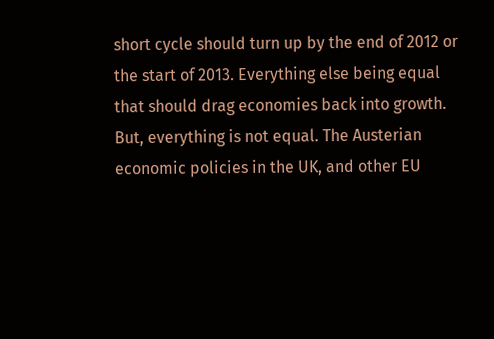short cycle should turn up by the end of 2012 or the start of 2013. Everything else being equal that should drag economies back into growth. But, everything is not equal. The Austerian economic policies in the UK, and other EU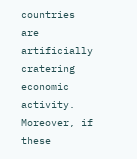countries are artificially cratering economic activity. Moreover, if these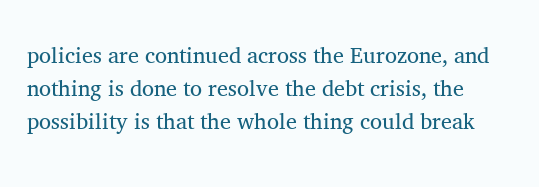policies are continued across the Eurozone, and nothing is done to resolve the debt crisis, the possibility is that the whole thing could break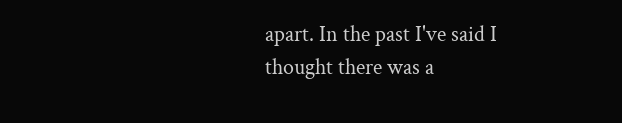apart. In the past I've said I thought there was a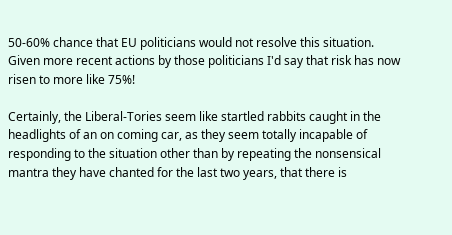50-60% chance that EU politicians would not resolve this situation. Given more recent actions by those politicians I'd say that risk has now risen to more like 75%!

Certainly, the Liberal-Tories seem like startled rabbits caught in the headlights of an on coming car, as they seem totally incapable of responding to the situation other than by repeating the nonsensical mantra they have chanted for the last two years, that there is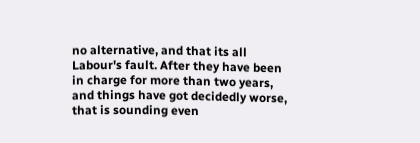no alternative, and that its all Labour's fault. After they have been in charge for more than two years, and things have got decidedly worse, that is sounding even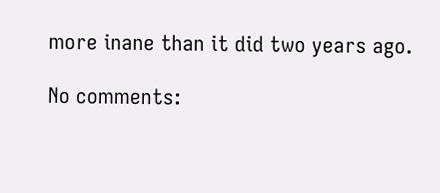more inane than it did two years ago.

No comments: